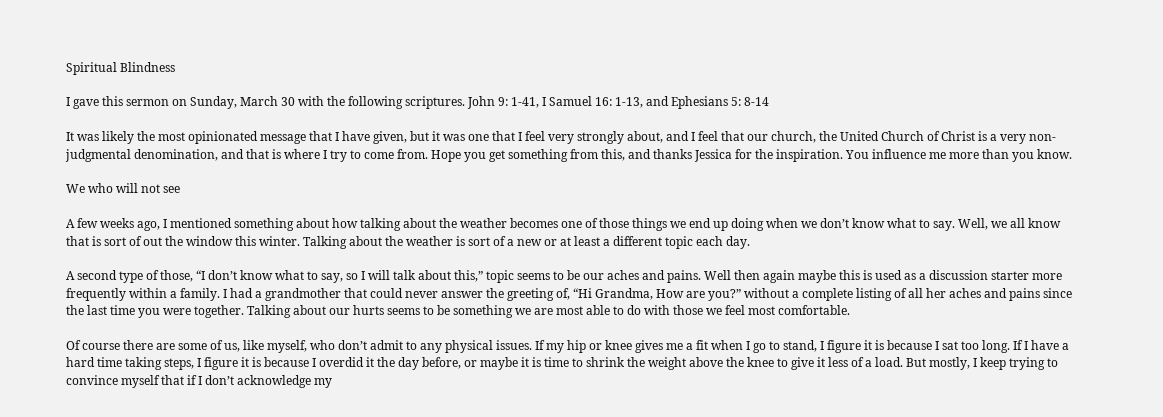Spiritual Blindness

I gave this sermon on Sunday, March 30 with the following scriptures. John 9: 1-41, I Samuel 16: 1-13, and Ephesians 5: 8-14

It was likely the most opinionated message that I have given, but it was one that I feel very strongly about, and I feel that our church, the United Church of Christ is a very non-judgmental denomination, and that is where I try to come from. Hope you get something from this, and thanks Jessica for the inspiration. You influence me more than you know.

We who will not see

A few weeks ago, I mentioned something about how talking about the weather becomes one of those things we end up doing when we don’t know what to say. Well, we all know that is sort of out the window this winter. Talking about the weather is sort of a new or at least a different topic each day.

A second type of those, “I don’t know what to say, so I will talk about this,” topic seems to be our aches and pains. Well then again maybe this is used as a discussion starter more frequently within a family. I had a grandmother that could never answer the greeting of, “Hi Grandma, How are you?” without a complete listing of all her aches and pains since the last time you were together. Talking about our hurts seems to be something we are most able to do with those we feel most comfortable.

Of course there are some of us, like myself, who don’t admit to any physical issues. If my hip or knee gives me a fit when I go to stand, I figure it is because I sat too long. If I have a hard time taking steps, I figure it is because I overdid it the day before, or maybe it is time to shrink the weight above the knee to give it less of a load. But mostly, I keep trying to convince myself that if I don’t acknowledge my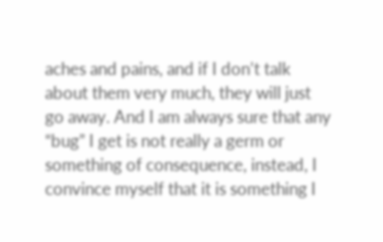aches and pains, and if I don’t talk about them very much, they will just go away. And I am always sure that any “bug” I get is not really a germ or something of consequence, instead, I convince myself that it is something I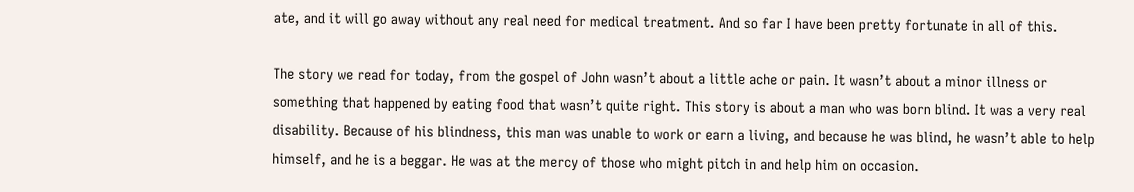ate, and it will go away without any real need for medical treatment. And so far I have been pretty fortunate in all of this.

The story we read for today, from the gospel of John wasn’t about a little ache or pain. It wasn’t about a minor illness or something that happened by eating food that wasn’t quite right. This story is about a man who was born blind. It was a very real disability. Because of his blindness, this man was unable to work or earn a living, and because he was blind, he wasn’t able to help himself, and he is a beggar. He was at the mercy of those who might pitch in and help him on occasion.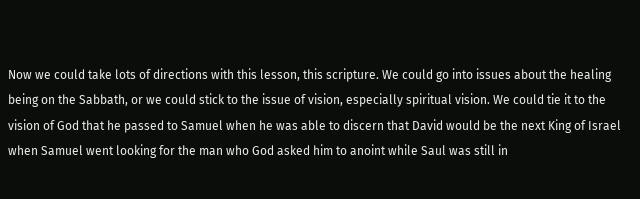Now we could take lots of directions with this lesson, this scripture. We could go into issues about the healing being on the Sabbath, or we could stick to the issue of vision, especially spiritual vision. We could tie it to the vision of God that he passed to Samuel when he was able to discern that David would be the next King of Israel when Samuel went looking for the man who God asked him to anoint while Saul was still in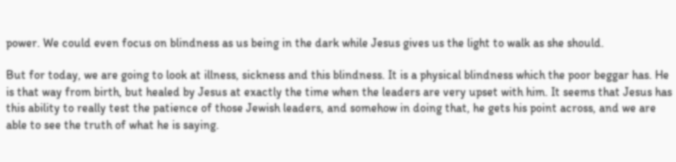power. We could even focus on blindness as us being in the dark while Jesus gives us the light to walk as she should.

But for today, we are going to look at illness, sickness and this blindness. It is a physical blindness which the poor beggar has. He is that way from birth, but healed by Jesus at exactly the time when the leaders are very upset with him. It seems that Jesus has this ability to really test the patience of those Jewish leaders, and somehow in doing that, he gets his point across, and we are able to see the truth of what he is saying.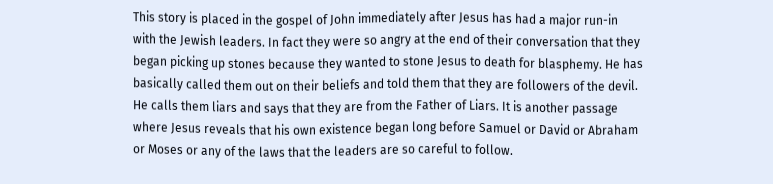This story is placed in the gospel of John immediately after Jesus has had a major run-in with the Jewish leaders. In fact they were so angry at the end of their conversation that they began picking up stones because they wanted to stone Jesus to death for blasphemy. He has basically called them out on their beliefs and told them that they are followers of the devil. He calls them liars and says that they are from the Father of Liars. It is another passage where Jesus reveals that his own existence began long before Samuel or David or Abraham or Moses or any of the laws that the leaders are so careful to follow.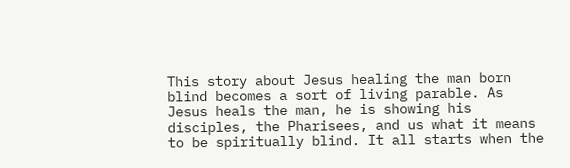This story about Jesus healing the man born blind becomes a sort of living parable. As Jesus heals the man, he is showing his disciples, the Pharisees, and us what it means to be spiritually blind. It all starts when the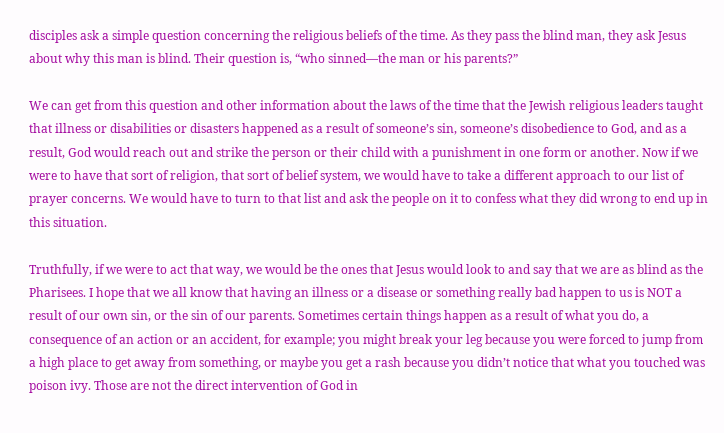disciples ask a simple question concerning the religious beliefs of the time. As they pass the blind man, they ask Jesus about why this man is blind. Their question is, “who sinned—the man or his parents?”

We can get from this question and other information about the laws of the time that the Jewish religious leaders taught that illness or disabilities or disasters happened as a result of someone’s sin, someone’s disobedience to God, and as a result, God would reach out and strike the person or their child with a punishment in one form or another. Now if we were to have that sort of religion, that sort of belief system, we would have to take a different approach to our list of prayer concerns. We would have to turn to that list and ask the people on it to confess what they did wrong to end up in this situation.

Truthfully, if we were to act that way, we would be the ones that Jesus would look to and say that we are as blind as the Pharisees. I hope that we all know that having an illness or a disease or something really bad happen to us is NOT a result of our own sin, or the sin of our parents. Sometimes certain things happen as a result of what you do, a consequence of an action or an accident, for example; you might break your leg because you were forced to jump from a high place to get away from something, or maybe you get a rash because you didn’t notice that what you touched was poison ivy. Those are not the direct intervention of God in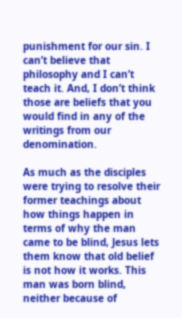punishment for our sin. I can’t believe that philosophy and I can’t teach it. And, I don’t think those are beliefs that you would find in any of the writings from our denomination.

As much as the disciples were trying to resolve their former teachings about how things happen in terms of why the man came to be blind, Jesus lets them know that old belief is not how it works. This man was born blind, neither because of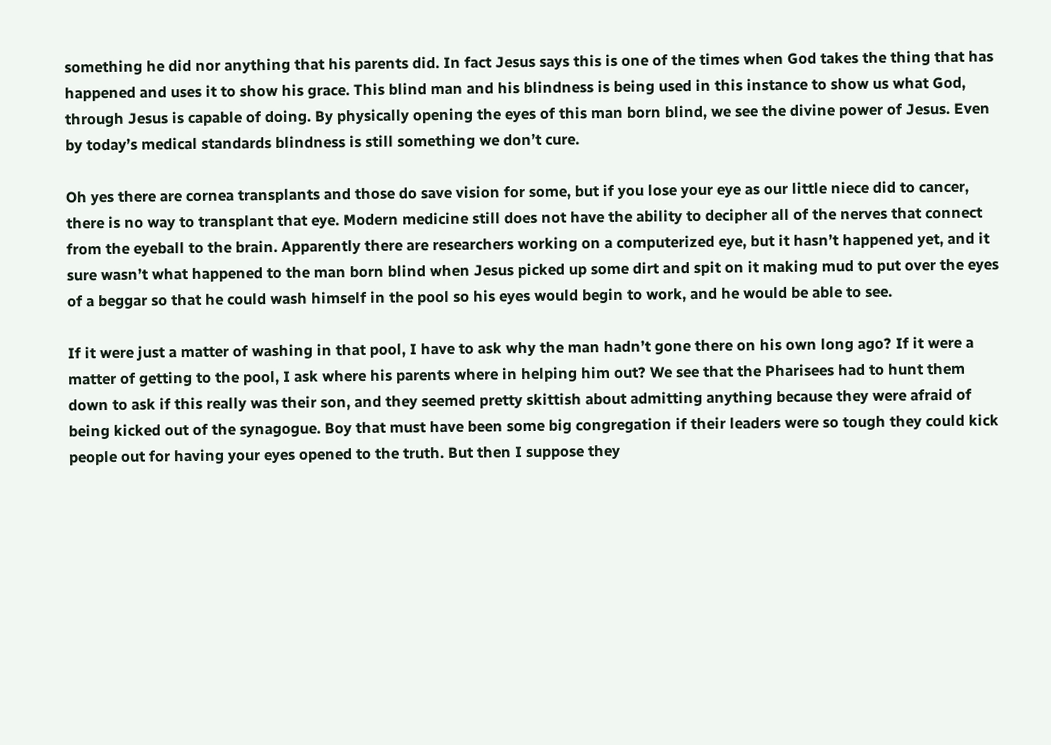something he did nor anything that his parents did. In fact Jesus says this is one of the times when God takes the thing that has happened and uses it to show his grace. This blind man and his blindness is being used in this instance to show us what God, through Jesus is capable of doing. By physically opening the eyes of this man born blind, we see the divine power of Jesus. Even by today’s medical standards blindness is still something we don’t cure.

Oh yes there are cornea transplants and those do save vision for some, but if you lose your eye as our little niece did to cancer, there is no way to transplant that eye. Modern medicine still does not have the ability to decipher all of the nerves that connect from the eyeball to the brain. Apparently there are researchers working on a computerized eye, but it hasn’t happened yet, and it sure wasn’t what happened to the man born blind when Jesus picked up some dirt and spit on it making mud to put over the eyes of a beggar so that he could wash himself in the pool so his eyes would begin to work, and he would be able to see.

If it were just a matter of washing in that pool, I have to ask why the man hadn’t gone there on his own long ago? If it were a matter of getting to the pool, I ask where his parents where in helping him out? We see that the Pharisees had to hunt them down to ask if this really was their son, and they seemed pretty skittish about admitting anything because they were afraid of being kicked out of the synagogue. Boy that must have been some big congregation if their leaders were so tough they could kick people out for having your eyes opened to the truth. But then I suppose they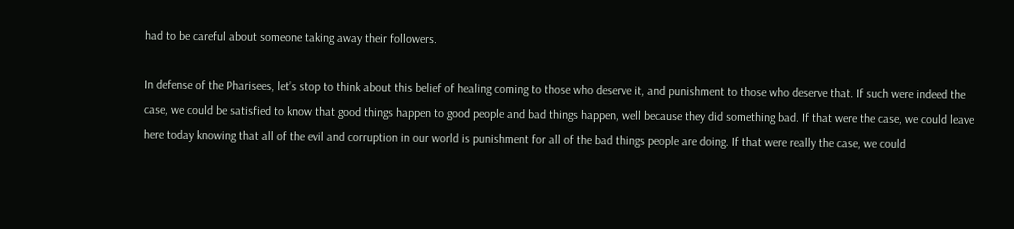had to be careful about someone taking away their followers.

In defense of the Pharisees, let’s stop to think about this belief of healing coming to those who deserve it, and punishment to those who deserve that. If such were indeed the case, we could be satisfied to know that good things happen to good people and bad things happen, well because they did something bad. If that were the case, we could leave here today knowing that all of the evil and corruption in our world is punishment for all of the bad things people are doing. If that were really the case, we could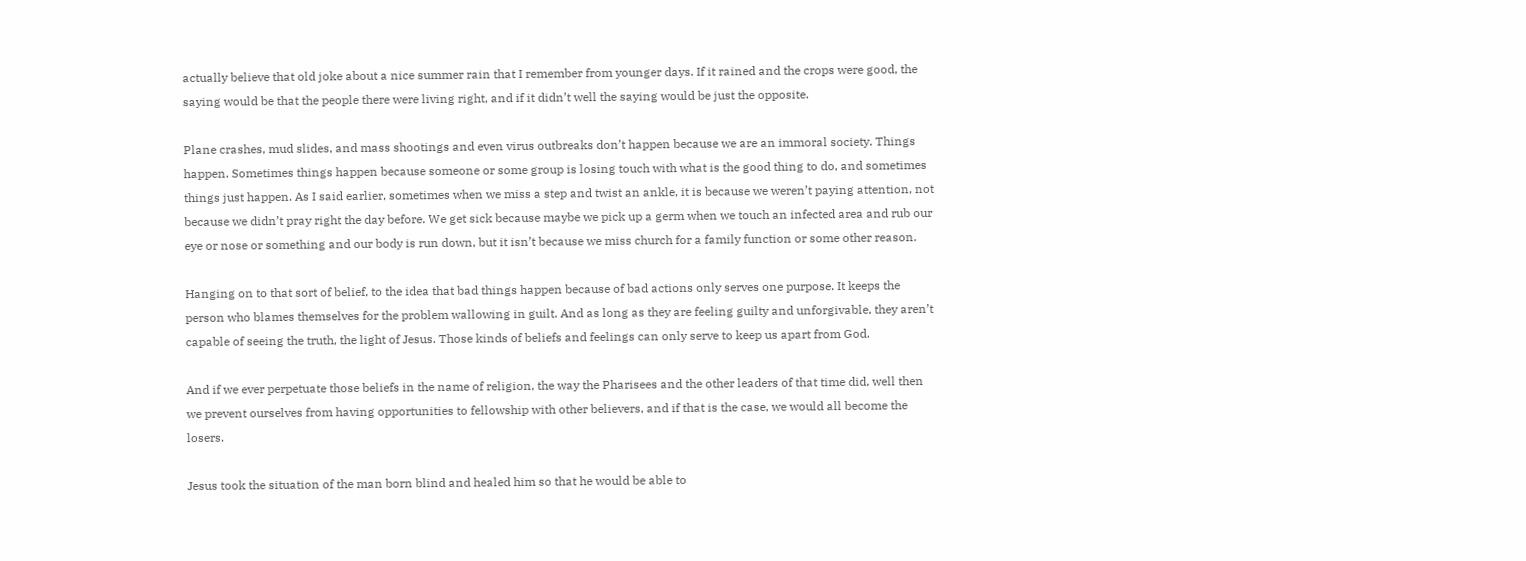actually believe that old joke about a nice summer rain that I remember from younger days. If it rained and the crops were good, the saying would be that the people there were living right, and if it didn’t well the saying would be just the opposite.

Plane crashes, mud slides, and mass shootings and even virus outbreaks don’t happen because we are an immoral society. Things happen. Sometimes things happen because someone or some group is losing touch with what is the good thing to do, and sometimes things just happen. As I said earlier, sometimes when we miss a step and twist an ankle, it is because we weren’t paying attention, not because we didn’t pray right the day before. We get sick because maybe we pick up a germ when we touch an infected area and rub our eye or nose or something and our body is run down, but it isn’t because we miss church for a family function or some other reason.

Hanging on to that sort of belief, to the idea that bad things happen because of bad actions only serves one purpose. It keeps the person who blames themselves for the problem wallowing in guilt. And as long as they are feeling guilty and unforgivable, they aren’t capable of seeing the truth, the light of Jesus. Those kinds of beliefs and feelings can only serve to keep us apart from God.

And if we ever perpetuate those beliefs in the name of religion, the way the Pharisees and the other leaders of that time did, well then we prevent ourselves from having opportunities to fellowship with other believers, and if that is the case, we would all become the losers.

Jesus took the situation of the man born blind and healed him so that he would be able to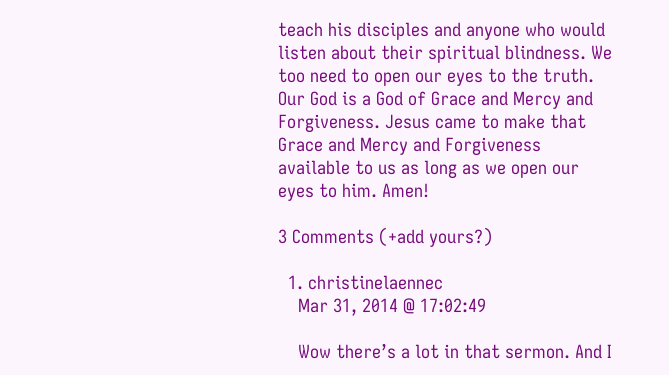teach his disciples and anyone who would listen about their spiritual blindness. We too need to open our eyes to the truth. Our God is a God of Grace and Mercy and Forgiveness. Jesus came to make that Grace and Mercy and Forgiveness available to us as long as we open our eyes to him. Amen!

3 Comments (+add yours?)

  1. christinelaennec
    Mar 31, 2014 @ 17:02:49

    Wow there’s a lot in that sermon. And I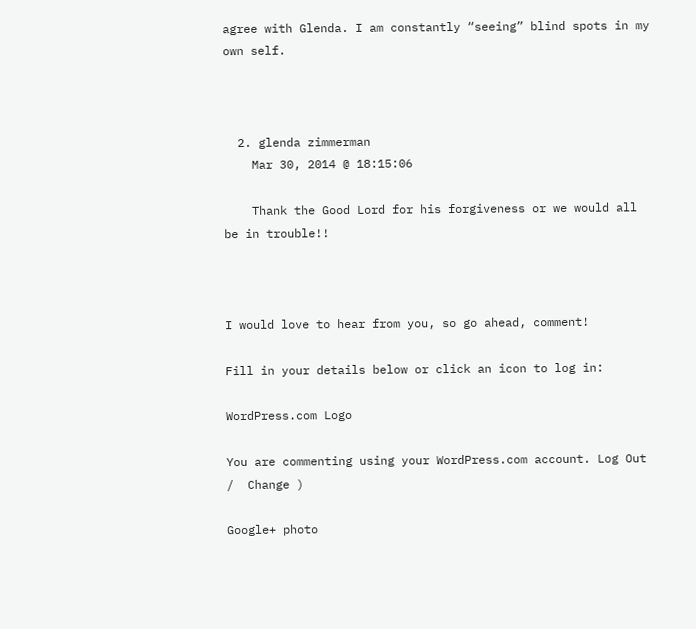agree with Glenda. I am constantly “seeing” blind spots in my own self.



  2. glenda zimmerman
    Mar 30, 2014 @ 18:15:06

    Thank the Good Lord for his forgiveness or we would all be in trouble!!



I would love to hear from you, so go ahead, comment!

Fill in your details below or click an icon to log in:

WordPress.com Logo

You are commenting using your WordPress.com account. Log Out /  Change )

Google+ photo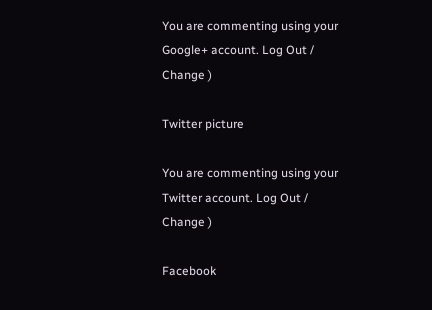You are commenting using your Google+ account. Log Out /  Change )

Twitter picture

You are commenting using your Twitter account. Log Out /  Change )

Facebook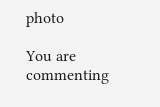photo

You are commenting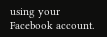using your Facebook account.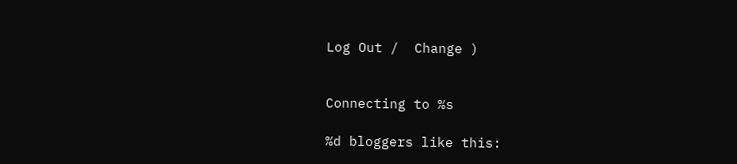Log Out /  Change )


Connecting to %s

%d bloggers like this: